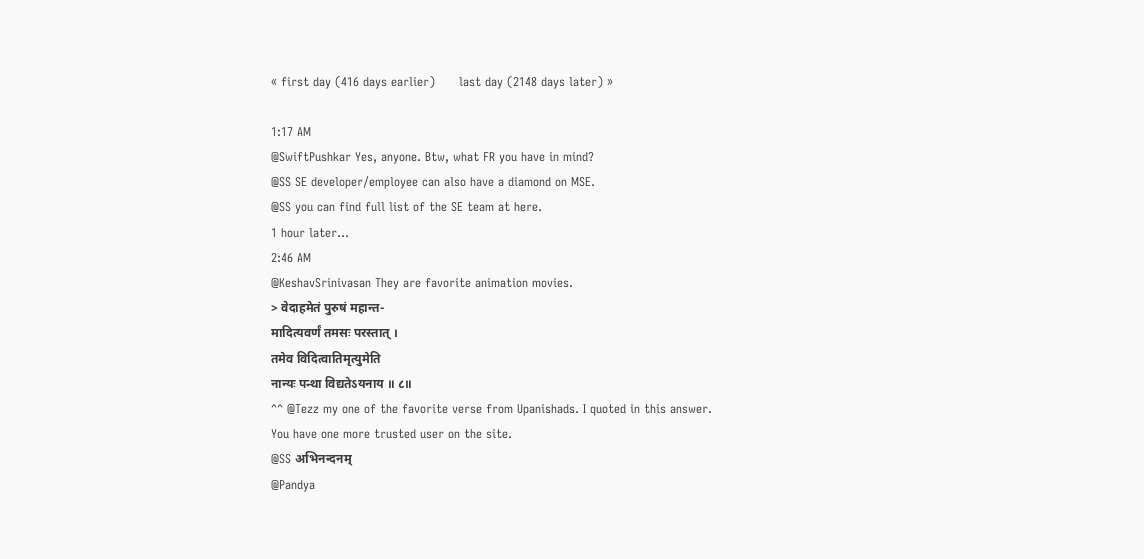« first day (416 days earlier)      last day (2148 days later) »

1:17 AM
@SwiftPushkar Yes, anyone. Btw, what FR you have in mind?
@SS SE developer/employee can also have a diamond on MSE.
@SS you can find full list of the SE team at here.
1 hour later…
2:46 AM
@KeshavSrinivasan They are favorite animation movies.
> वेदाहमेतं पुरुषं महान्त-
मादित्यवर्णं तमसः परस्तात् ।
तमेव विदित्वातिमृत्युमेति
नान्यः पन्था विद्यतेऽयनाय ॥ ८॥
^^ @Tezz my one of the favorite verse from Upanishads. I quoted in this answer.
You have one more trusted user on the site.
@SS अभिनन्दनम्
@Pandya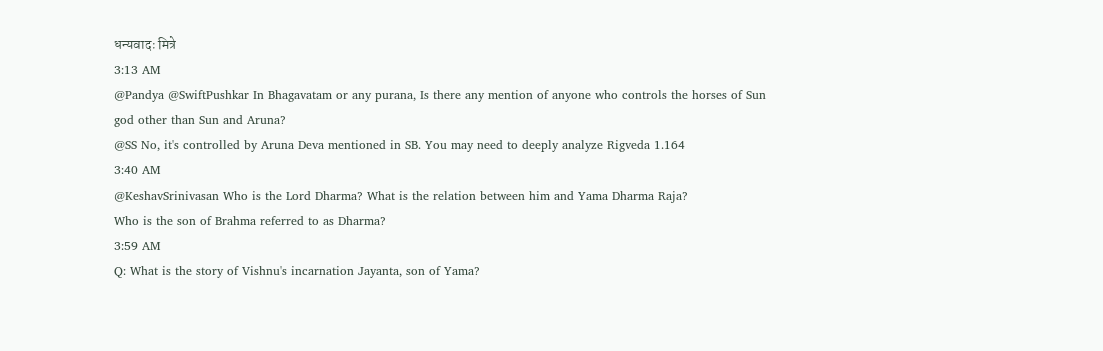धन्यवादः मित्रे
3:13 AM
@Pandya @SwiftPushkar In Bhagavatam or any purana, Is there any mention of anyone who controls the horses of Sun god other than Sun and Aruna?
@SS No, it's controlled by Aruna Deva mentioned in SB. You may need to deeply analyze Rigveda 1.164
3:40 AM
@KeshavSrinivasan Who is the Lord Dharma? What is the relation between him and Yama Dharma Raja?
Who is the son of Brahma referred to as Dharma?
3:59 AM
Q: What is the story of Vishnu's incarnation Jayanta, son of Yama?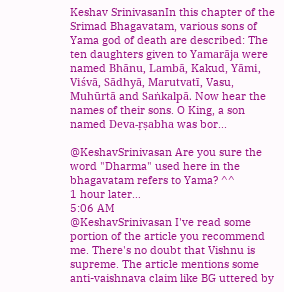Keshav SrinivasanIn this chapter of the Srimad Bhagavatam, various sons of Yama god of death are described: The ten daughters given to Yamarāja were named Bhānu, Lambā, Kakud, Yāmi, Viśvā, Sādhyā, Marutvatī, Vasu, Muhūrtā and Saṅkalpā. Now hear the names of their sons. O King, a son named Deva-ṛṣabha was bor...

@KeshavSrinivasan Are you sure the word "Dharma" used here in the bhagavatam refers to Yama? ^^
1 hour later…
5:06 AM
@KeshavSrinivasan I've read some portion of the article you recommend me. There's no doubt that Vishnu is supreme. The article mentions some anti-vaishnava claim like BG uttered by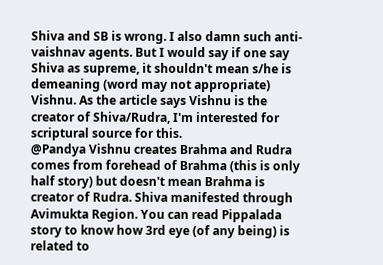Shiva and SB is wrong. I also damn such anti-vaishnav agents. But I would say if one say Shiva as supreme, it shouldn't mean s/he is demeaning (word may not appropriate) Vishnu. As the article says Vishnu is the creator of Shiva/Rudra, I'm interested for scriptural source for this.
@Pandya Vishnu creates Brahma and Rudra comes from forehead of Brahma (this is only half story) but doesn't mean Brahma is creator of Rudra. Shiva manifested through Avimukta Region. You can read Pippalada story to know how 3rd eye (of any being) is related to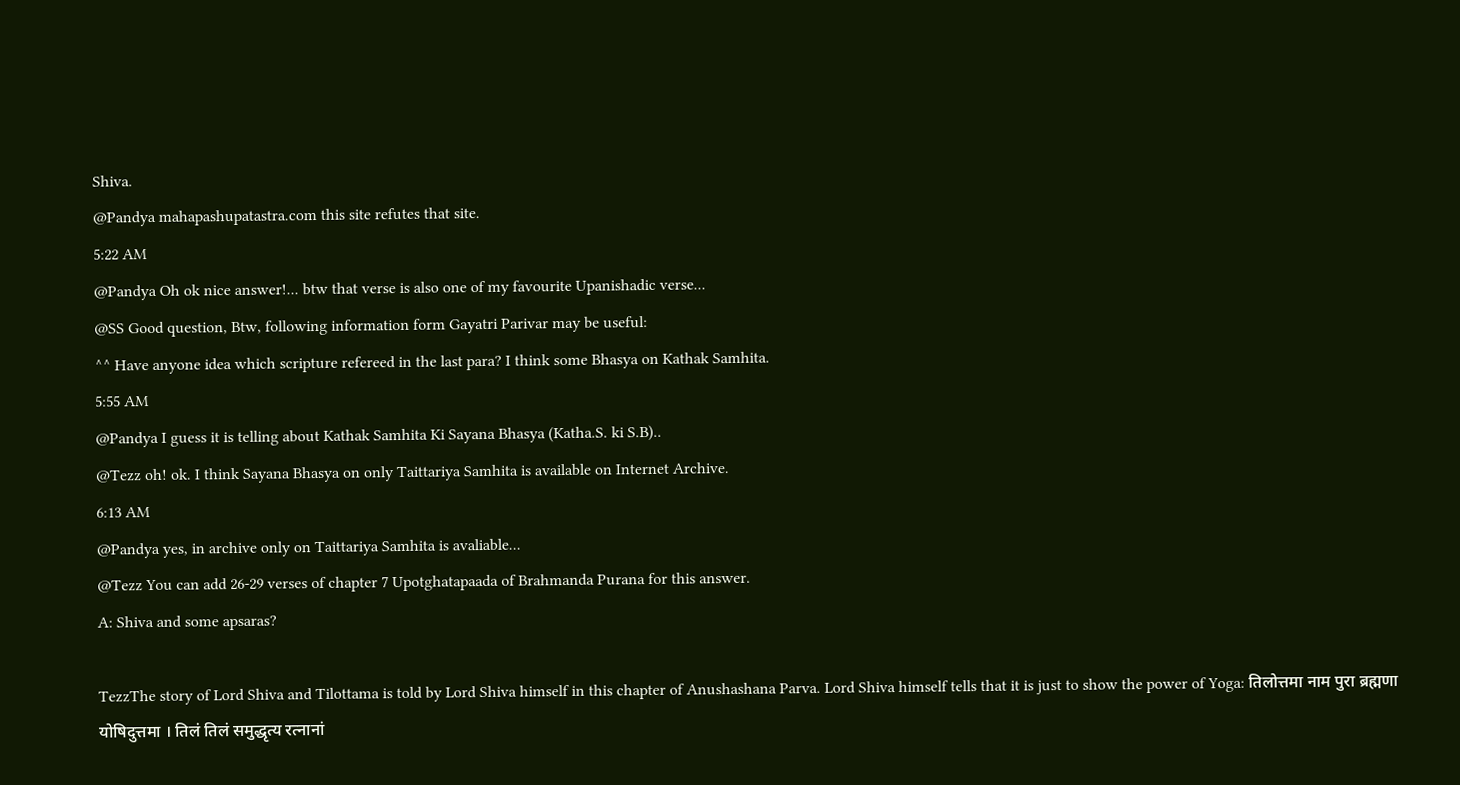Shiva.
@Pandya mahapashupatastra.com this site refutes that site.
5:22 AM
@Pandya Oh ok nice answer!... btw that verse is also one of my favourite Upanishadic verse...
@SS Good question, Btw, following information form Gayatri Parivar may be useful:
^^ Have anyone idea which scripture refereed in the last para? I think some Bhasya on Kathak Samhita.
5:55 AM
@Pandya I guess it is telling about Kathak Samhita Ki Sayana Bhasya (Katha.S. ki S.B)..
@Tezz oh! ok. I think Sayana Bhasya on only Taittariya Samhita is available on Internet Archive.
6:13 AM
@Pandya yes, in archive only on Taittariya Samhita is avaliable...
@Tezz You can add 26-29 verses of chapter 7 Upotghatapaada of Brahmanda Purana for this answer.
A: Shiva and some apsaras?

TezzThe story of Lord Shiva and Tilottama is told by Lord Shiva himself in this chapter of Anushashana Parva. Lord Shiva himself tells that it is just to show the power of Yoga: तिलोत्तमा नाम पुरा ब्रह्मणा योषिदुत्तमा । तिलं तिलं समुद्धृत्य रत्नानां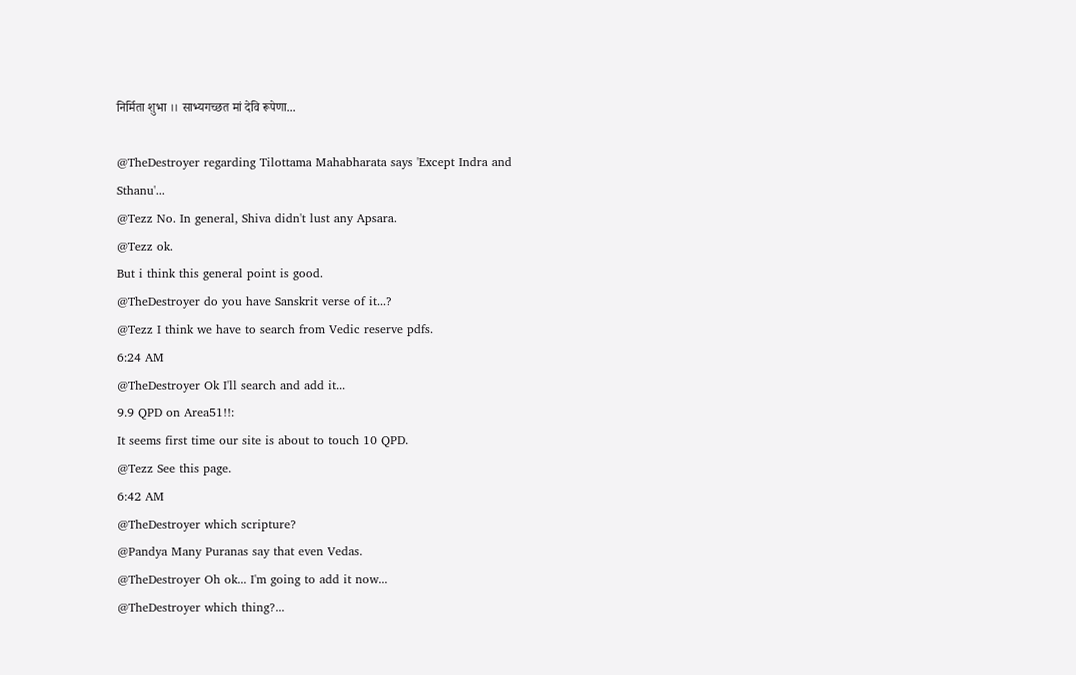निर्मिता शुभा ।। साभ्यगच्छत मां देवि रूपेणा...

@TheDestroyer regarding Tilottama Mahabharata says 'Except Indra and Sthanu'...
@Tezz No. In general, Shiva didn't lust any Apsara.
@Tezz ok.
But i think this general point is good.
@TheDestroyer do you have Sanskrit verse of it...?
@Tezz I think we have to search from Vedic reserve pdfs.
6:24 AM
@TheDestroyer Ok I'll search and add it...
9.9 QPD on Area51!!:
It seems first time our site is about to touch 10 QPD.
@Tezz See this page.
6:42 AM
@TheDestroyer which scripture?
@Pandya Many Puranas say that even Vedas.
@TheDestroyer Oh ok... I'm going to add it now...
@TheDestroyer which thing?...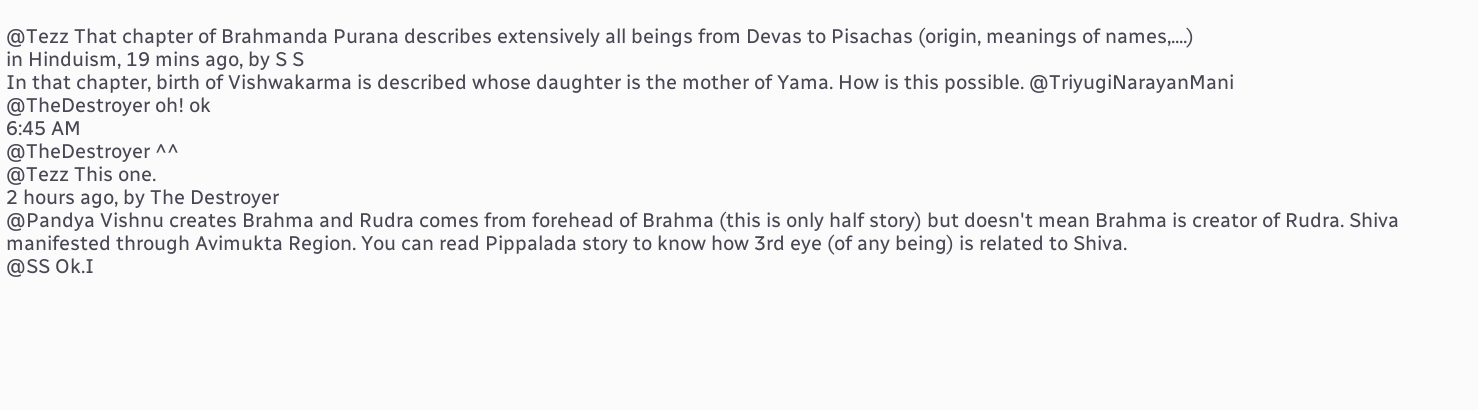@Tezz That chapter of Brahmanda Purana describes extensively all beings from Devas to Pisachas (origin, meanings of names,....)
in Hinduism, 19 mins ago, by S S
In that chapter, birth of Vishwakarma is described whose daughter is the mother of Yama. How is this possible. @TriyugiNarayanMani
@TheDestroyer oh! ok
6:45 AM
@TheDestroyer ^^
@Tezz This one.
2 hours ago, by The Destroyer
@Pandya Vishnu creates Brahma and Rudra comes from forehead of Brahma (this is only half story) but doesn't mean Brahma is creator of Rudra. Shiva manifested through Avimukta Region. You can read Pippalada story to know how 3rd eye (of any being) is related to Shiva.
@SS Ok.I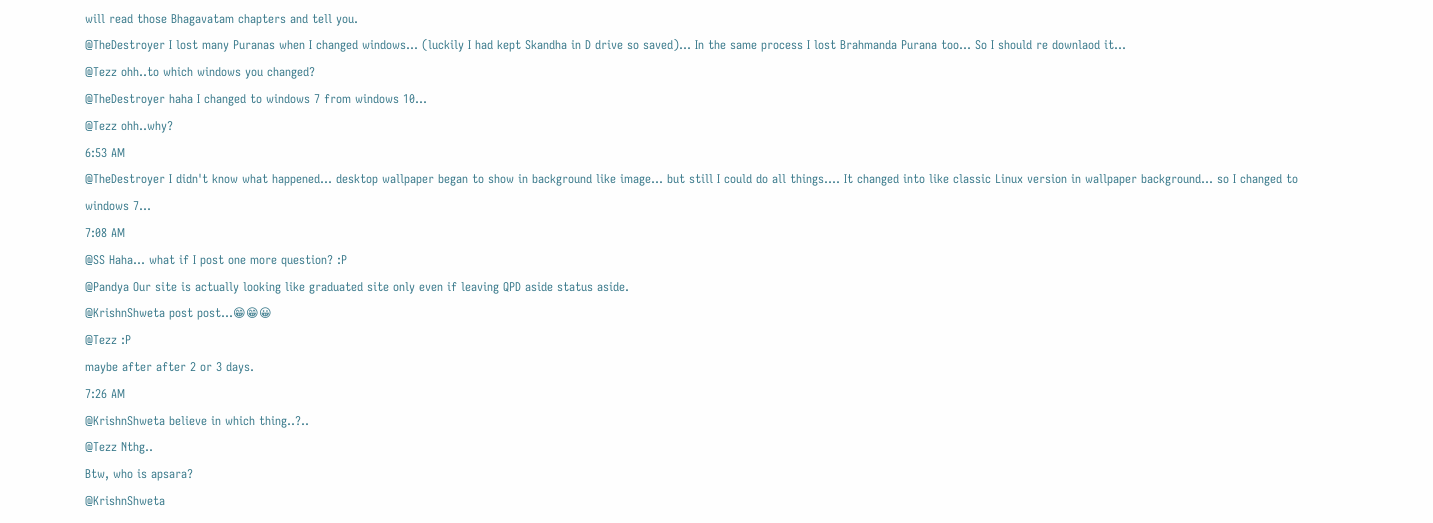will read those Bhagavatam chapters and tell you.
@TheDestroyer I lost many Puranas when I changed windows... (luckily I had kept Skandha in D drive so saved)... In the same process I lost Brahmanda Purana too... So I should re downlaod it...
@Tezz ohh..to which windows you changed?
@TheDestroyer haha I changed to windows 7 from windows 10...
@Tezz ohh..why?
6:53 AM
@TheDestroyer I didn't know what happened... desktop wallpaper began to show in background like image... but still I could do all things.... It changed into like classic Linux version in wallpaper background... so I changed to windows 7...
7:08 AM
@SS Haha... what if I post one more question? :P
@Pandya Our site is actually looking like graduated site only even if leaving QPD aside status aside.
@KrishnShweta post post...😁😁😀
@Tezz :P
maybe after after 2 or 3 days.
7:26 AM
@KrishnShweta believe in which thing..?..
@Tezz Nthg..
Btw, who is apsara?
@KrishnShweta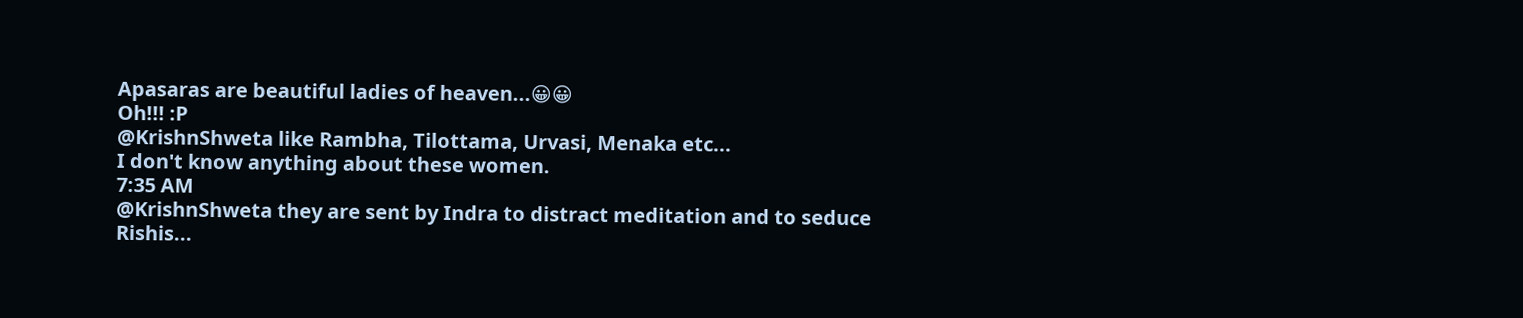Apasaras are beautiful ladies of heaven...😀😀
Oh!!! :P
@KrishnShweta like Rambha, Tilottama, Urvasi, Menaka etc...
I don't know anything about these women.
7:35 AM
@KrishnShweta they are sent by Indra to distract meditation and to seduce Rishis...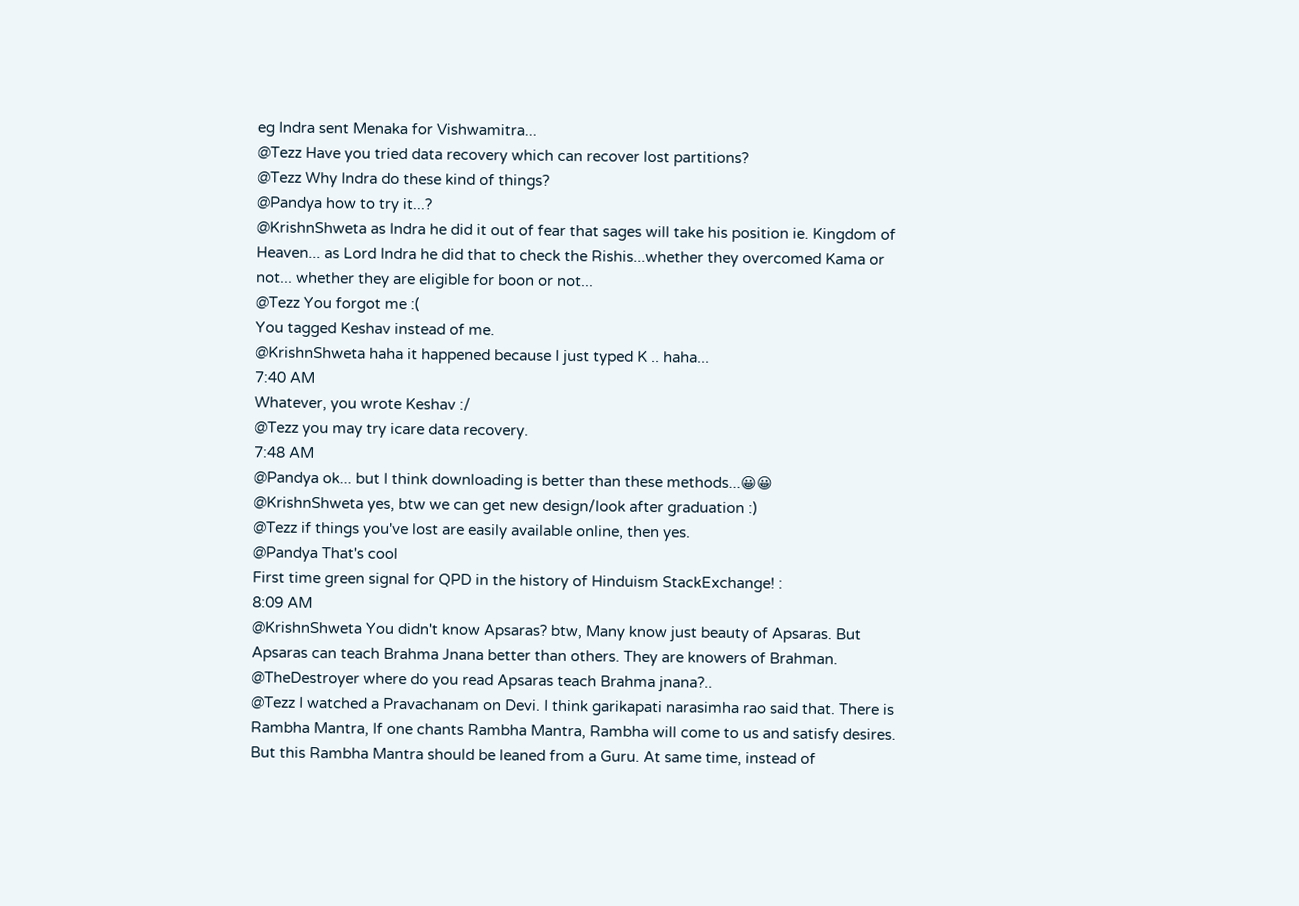eg Indra sent Menaka for Vishwamitra...
@Tezz Have you tried data recovery which can recover lost partitions?
@Tezz Why Indra do these kind of things?
@Pandya how to try it...?
@KrishnShweta as Indra he did it out of fear that sages will take his position ie. Kingdom of Heaven... as Lord Indra he did that to check the Rishis...whether they overcomed Kama or not... whether they are eligible for boon or not...
@Tezz You forgot me :(
You tagged Keshav instead of me.
@KrishnShweta haha it happened because I just typed K .. haha...
7:40 AM
Whatever, you wrote Keshav :/
@Tezz you may try icare data recovery.
7:48 AM
@Pandya ok... but I think downloading is better than these methods...😀😀
@KrishnShweta yes, btw we can get new design/look after graduation :)
@Tezz if things you've lost are easily available online, then yes.
@Pandya That's cool
First time green signal for QPD in the history of Hinduism StackExchange! :
8:09 AM
@KrishnShweta You didn't know Apsaras? btw, Many know just beauty of Apsaras. But Apsaras can teach Brahma Jnana better than others. They are knowers of Brahman.
@TheDestroyer where do you read Apsaras teach Brahma jnana?..
@Tezz I watched a Pravachanam on Devi. I think garikapati narasimha rao said that. There is Rambha Mantra, If one chants Rambha Mantra, Rambha will come to us and satisfy desires. But this Rambha Mantra should be leaned from a Guru. At same time, instead of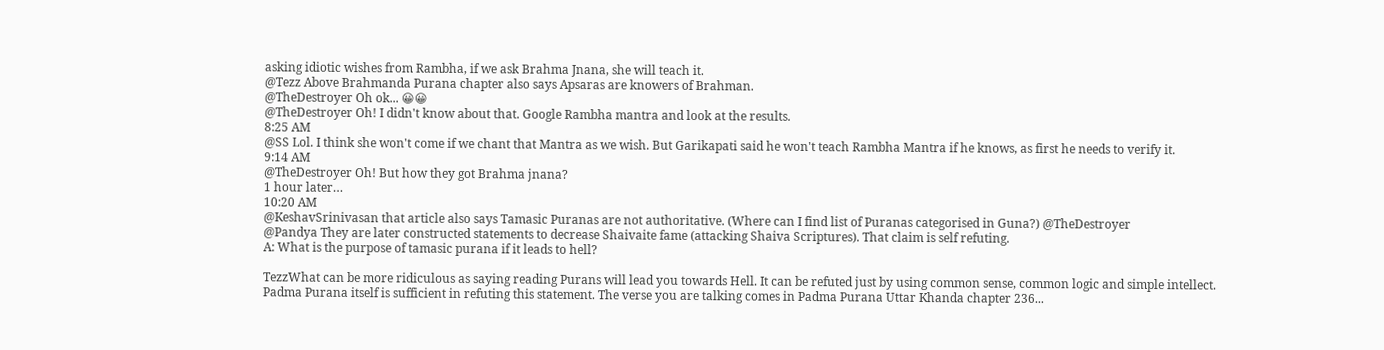asking idiotic wishes from Rambha, if we ask Brahma Jnana, she will teach it.
@Tezz Above Brahmanda Purana chapter also says Apsaras are knowers of Brahman.
@TheDestroyer Oh ok... 😀😀
@TheDestroyer Oh! I didn't know about that. Google Rambha mantra and look at the results.
8:25 AM
@SS Lol. I think she won't come if we chant that Mantra as we wish. But Garikapati said he won't teach Rambha Mantra if he knows, as first he needs to verify it.
9:14 AM
@TheDestroyer Oh! But how they got Brahma jnana?
1 hour later…
10:20 AM
@KeshavSrinivasan that article also says Tamasic Puranas are not authoritative. (Where can I find list of Puranas categorised in Guna?) @TheDestroyer
@Pandya They are later constructed statements to decrease Shaivaite fame (attacking Shaiva Scriptures). That claim is self refuting.
A: What is the purpose of tamasic purana if it leads to hell?

TezzWhat can be more ridiculous as saying reading Purans will lead you towards Hell. It can be refuted just by using common sense, common logic and simple intellect. Padma Purana itself is sufficient in refuting this statement. The verse you are talking comes in Padma Purana Uttar Khanda chapter 236...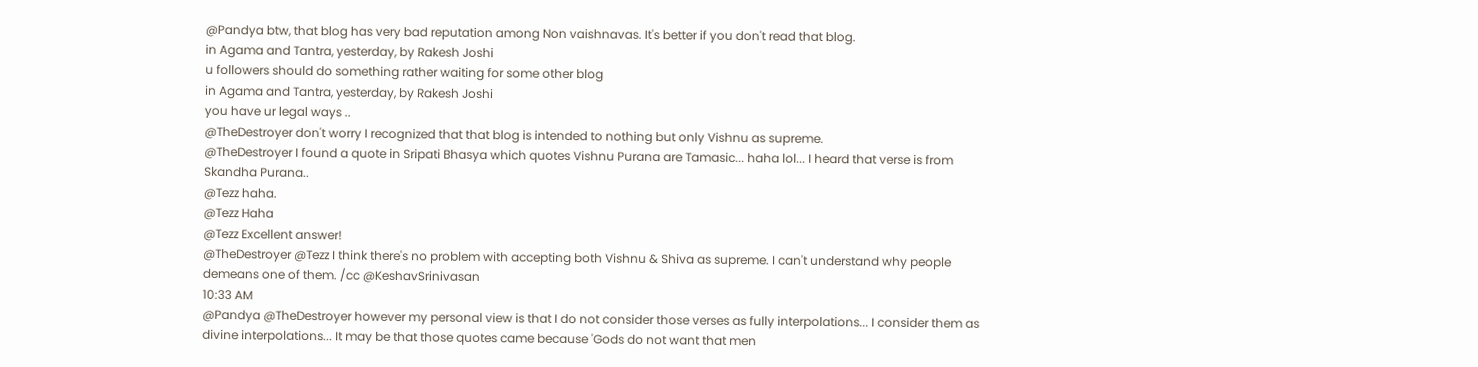@Pandya btw, that blog has very bad reputation among Non vaishnavas. It's better if you don't read that blog.
in Agama and Tantra, yesterday, by Rakesh Joshi
u followers should do something rather waiting for some other blog
in Agama and Tantra, yesterday, by Rakesh Joshi
you have ur legal ways ..
@TheDestroyer don't worry I recognized that that blog is intended to nothing but only Vishnu as supreme.
@TheDestroyer I found a quote in Sripati Bhasya which quotes Vishnu Purana are Tamasic... haha lol... I heard that verse is from Skandha Purana..
@Tezz haha.
@Tezz Haha
@Tezz Excellent answer!
@TheDestroyer @Tezz I think there's no problem with accepting both Vishnu & Shiva as supreme. I can't understand why people demeans one of them. /cc @KeshavSrinivasan
10:33 AM
@Pandya @TheDestroyer however my personal view is that I do not consider those verses as fully interpolations... I consider them as divine interpolations... It may be that those quotes came because 'Gods do not want that men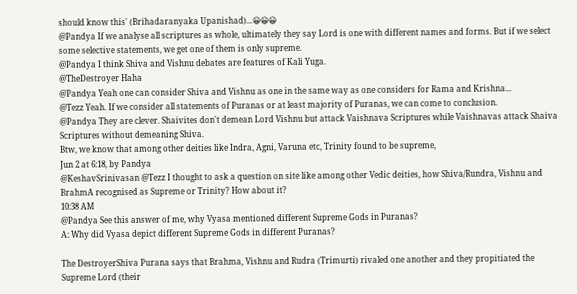should know this' (Brihadaranyaka Upanishad)...😀😀😀
@Pandya If we analyse all scriptures as whole, ultimately they say Lord is one with different names and forms. But if we select some selective statements, we get one of them is only supreme.
@Pandya I think Shiva and Vishnu debates are features of Kali Yuga.
@TheDestroyer Haha
@Pandya Yeah one can consider Shiva and Vishnu as one in the same way as one considers for Rama and Krishna...
@Tezz Yeah. If we consider all statements of Puranas or at least majority of Puranas, we can come to conclusion.
@Pandya They are clever. Shaivites don't demean Lord Vishnu but attack Vaishnava Scriptures while Vaishnavas attack Shaiva Scriptures without demeaning Shiva.
Btw, we know that among other deities like Indra, Agni, Varuna etc, Trinity found to be supreme,
Jun 2 at 6:18, by Pandya
@KeshavSrinivasan @Tezz I thought to ask a question on site like among other Vedic deities, how Shiva/Rundra, Vishnu and BrahmA recognised as Supreme or Trinity? How about it?
10:38 AM
@Pandya See this answer of me, why Vyasa mentioned different Supreme Gods in Puranas?
A: Why did Vyasa depict different Supreme Gods in different Puranas?

The DestroyerShiva Purana says that Brahma, Vishnu and Rudra (Trimurti) rivaled one another and they propitiated the Supreme Lord (their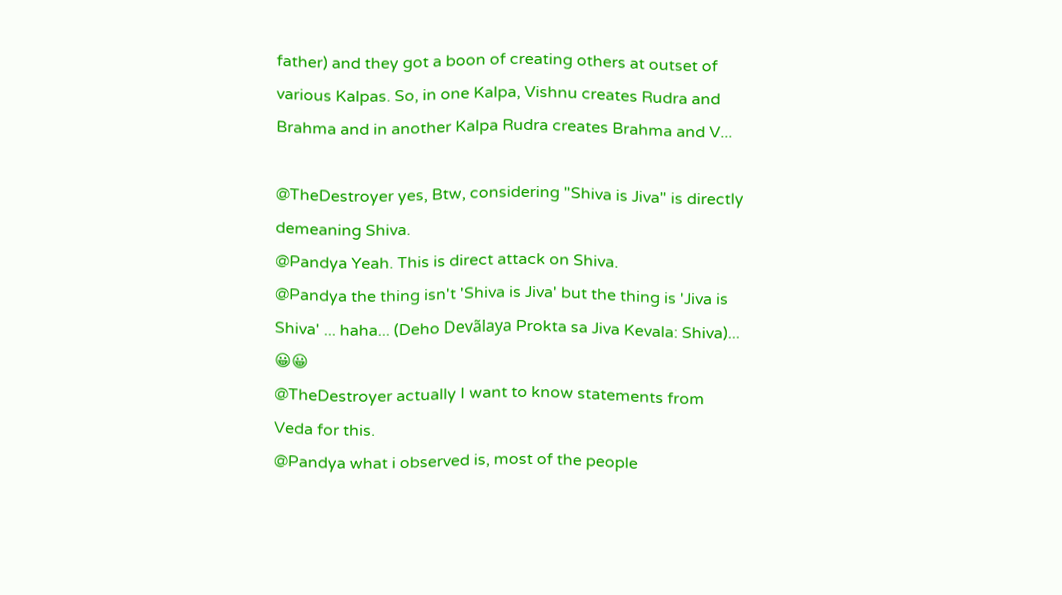father) and they got a boon of creating others at outset of various Kalpas. So, in one Kalpa, Vishnu creates Rudra and Brahma and in another Kalpa Rudra creates Brahma and V...

@TheDestroyer yes, Btw, considering "Shiva is Jiva" is directly demeaning Shiva.
@Pandya Yeah. This is direct attack on Shiva.
@Pandya the thing isn't 'Shiva is Jiva' but the thing is 'Jiva is Shiva' ... haha... (Deho Devãlaya Prokta sa Jiva Kevala: Shiva)... 😀😀
@TheDestroyer actually I want to know statements from Veda for this.
@Pandya what i observed is, most of the people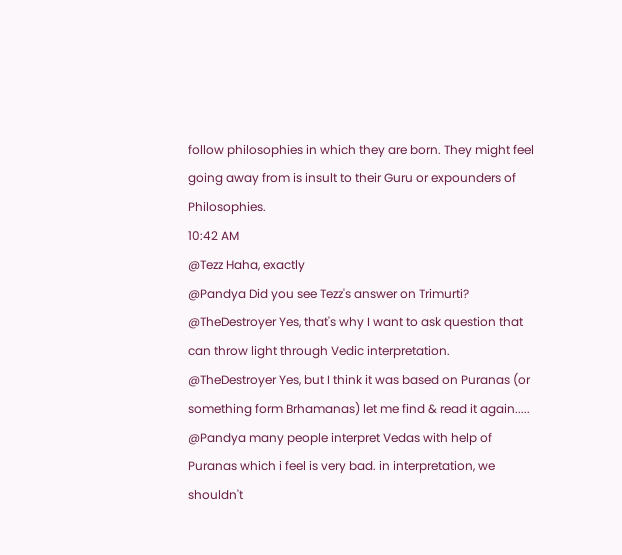follow philosophies in which they are born. They might feel going away from is insult to their Guru or expounders of Philosophies.
10:42 AM
@Tezz Haha, exactly
@Pandya Did you see Tezz's answer on Trimurti?
@TheDestroyer Yes, that's why I want to ask question that can throw light through Vedic interpretation.
@TheDestroyer Yes, but I think it was based on Puranas (or something form Brhamanas) let me find & read it again.....
@Pandya many people interpret Vedas with help of Puranas which i feel is very bad. in interpretation, we shouldn't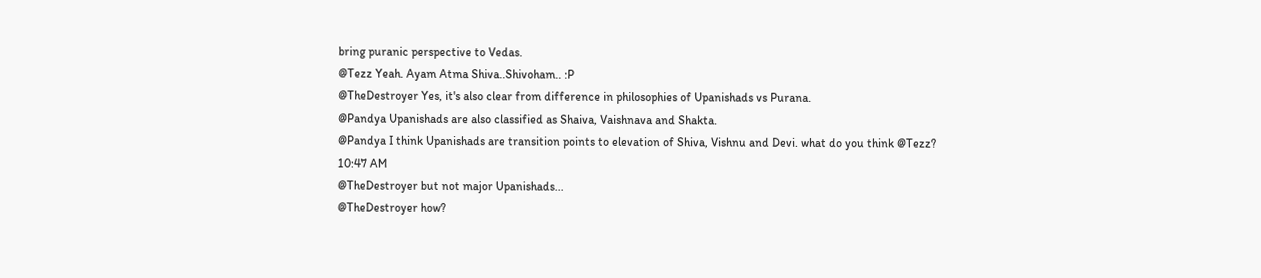bring puranic perspective to Vedas.
@Tezz Yeah. Ayam Atma Shiva..Shivoham.. :P
@TheDestroyer Yes, it's also clear from difference in philosophies of Upanishads vs Purana.
@Pandya Upanishads are also classified as Shaiva, Vaishnava and Shakta.
@Pandya I think Upanishads are transition points to elevation of Shiva, Vishnu and Devi. what do you think @Tezz?
10:47 AM
@TheDestroyer but not major Upanishads...
@TheDestroyer how?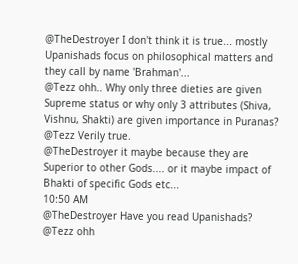@TheDestroyer I don't think it is true... mostly Upanishads focus on philosophical matters and they call by name 'Brahman'...
@Tezz ohh.. Why only three dieties are given Supreme status or why only 3 attributes (Shiva, Vishnu, Shakti) are given importance in Puranas?
@Tezz Verily true.
@TheDestroyer it maybe because they are Superior to other Gods.... or it maybe impact of Bhakti of specific Gods etc...
10:50 AM
@TheDestroyer Have you read Upanishads?
@Tezz ohh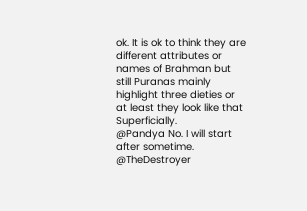ok. It is ok to think they are different attributes or names of Brahman but still Puranas mainly highlight three dieties or at least they look like that Superficially.
@Pandya No. I will start after sometime.
@TheDestroyer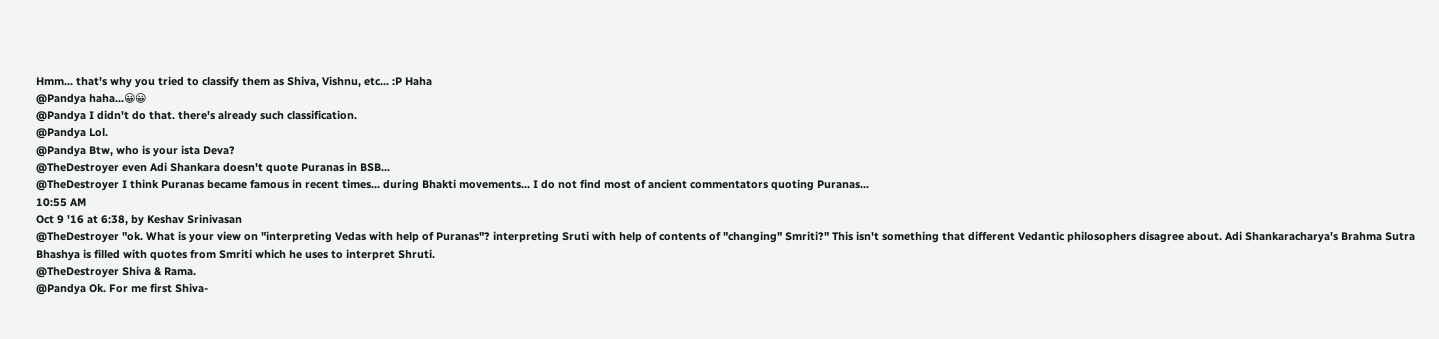Hmm... that's why you tried to classify them as Shiva, Vishnu, etc... :P Haha
@Pandya haha...😀😀
@Pandya I didn't do that. there's already such classification.
@Pandya Lol.
@Pandya Btw, who is your ista Deva?
@TheDestroyer even Adi Shankara doesn't quote Puranas in BSB...
@TheDestroyer I think Puranas became famous in recent times... during Bhakti movements... I do not find most of ancient commentators quoting Puranas...
10:55 AM
Oct 9 '16 at 6:38, by Keshav Srinivasan
@TheDestroyer "ok. What is your view on "interpreting Vedas with help of Puranas"? interpreting Sruti with help of contents of "changing" Smriti?" This isn't something that different Vedantic philosophers disagree about. Adi Shankaracharya's Brahma Sutra Bhashya is filled with quotes from Smriti which he uses to interpret Shruti.
@TheDestroyer Shiva & Rama.
@Pandya Ok. For me first Shiva-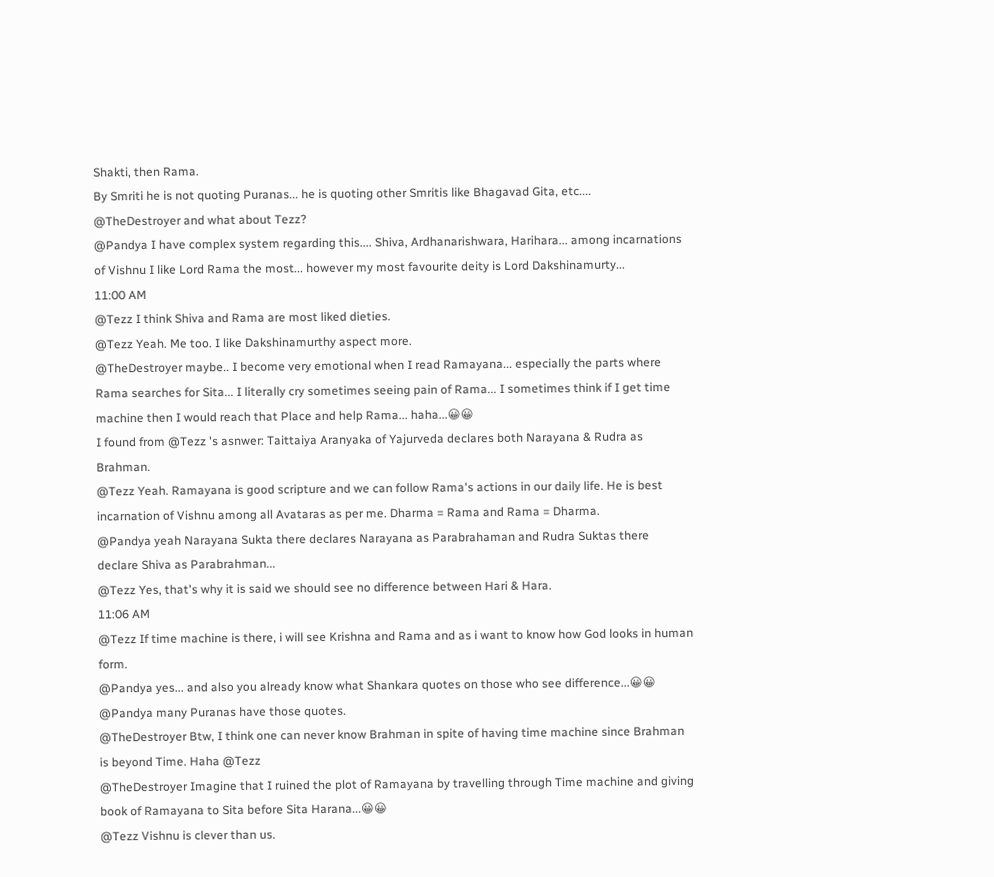Shakti, then Rama.
By Smriti he is not quoting Puranas... he is quoting other Smritis like Bhagavad Gita, etc....
@TheDestroyer and what about Tezz?
@Pandya I have complex system regarding this.... Shiva, Ardhanarishwara, Harihara... among incarnations of Vishnu I like Lord Rama the most... however my most favourite deity is Lord Dakshinamurty...
11:00 AM
@Tezz I think Shiva and Rama are most liked dieties.
@Tezz Yeah. Me too. I like Dakshinamurthy aspect more.
@TheDestroyer maybe.. I become very emotional when I read Ramayana... especially the parts where Rama searches for Sita... I literally cry sometimes seeing pain of Rama... I sometimes think if I get time machine then I would reach that Place and help Rama... haha...😀😀
I found from @Tezz 's asnwer: Taittaiya Aranyaka of Yajurveda declares both Narayana & Rudra as Brahman.
@Tezz Yeah. Ramayana is good scripture and we can follow Rama's actions in our daily life. He is best incarnation of Vishnu among all Avataras as per me. Dharma = Rama and Rama = Dharma.
@Pandya yeah Narayana Sukta there declares Narayana as Parabrahaman and Rudra Suktas there declare Shiva as Parabrahman...
@Tezz Yes, that's why it is said we should see no difference between Hari & Hara.
11:06 AM
@Tezz If time machine is there, i will see Krishna and Rama and as i want to know how God looks in human form.
@Pandya yes... and also you already know what Shankara quotes on those who see difference...😀😀
@Pandya many Puranas have those quotes.
@TheDestroyer Btw, I think one can never know Brahman in spite of having time machine since Brahman is beyond Time. Haha @Tezz
@TheDestroyer Imagine that I ruined the plot of Ramayana by travelling through Time machine and giving book of Ramayana to Sita before Sita Harana...😀😀
@Tezz Vishnu is clever than us.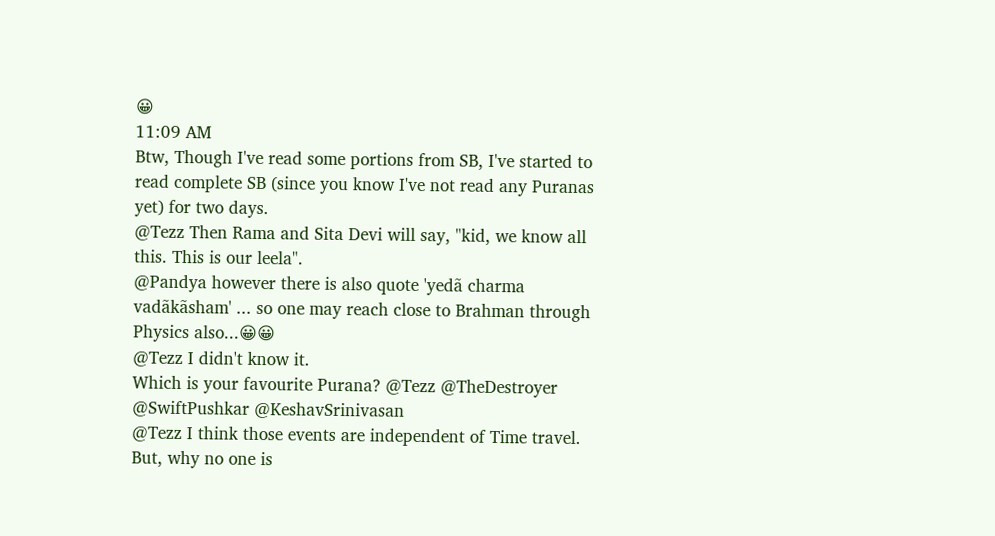😀
11:09 AM
Btw, Though I've read some portions from SB, I've started to read complete SB (since you know I've not read any Puranas yet) for two days.
@Tezz Then Rama and Sita Devi will say, "kid, we know all this. This is our leela".
@Pandya however there is also quote 'yedã charma vadãkãsham' ... so one may reach close to Brahman through Physics also...😀😀
@Tezz I didn't know it.
Which is your favourite Purana? @Tezz @TheDestroyer @SwiftPushkar @KeshavSrinivasan
@Tezz I think those events are independent of Time travel. But, why no one is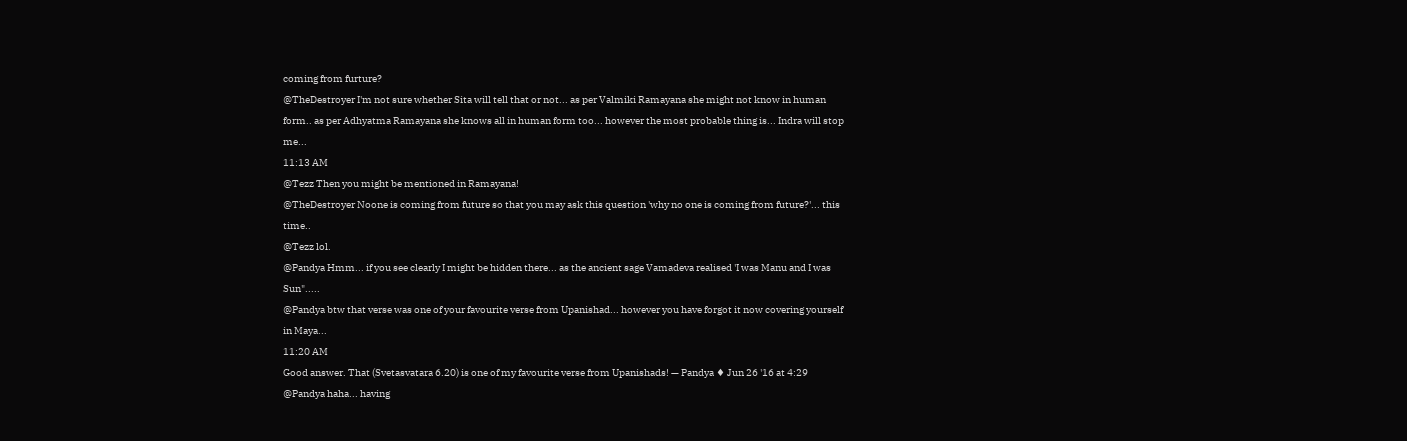coming from furture?
@TheDestroyer I'm not sure whether Sita will tell that or not... as per Valmiki Ramayana she might not know in human form.. as per Adhyatma Ramayana she knows all in human form too... however the most probable thing is... Indra will stop me...
11:13 AM
@Tezz Then you might be mentioned in Ramayana!
@TheDestroyer Noone is coming from future so that you may ask this question 'why no one is coming from future?'... this time..
@Tezz lol.
@Pandya Hmm... if you see clearly I might be hidden there... as the ancient sage Vamadeva realised 'I was Manu and I was Sun".....
@Pandya btw that verse was one of your favourite verse from Upanishad... however you have forgot it now covering yourself in Maya...
11:20 AM
Good answer. That (Svetasvatara 6.20) is one of my favourite verse from Upanishads! — Pandya ♦ Jun 26 '16 at 4:29
@Pandya haha... having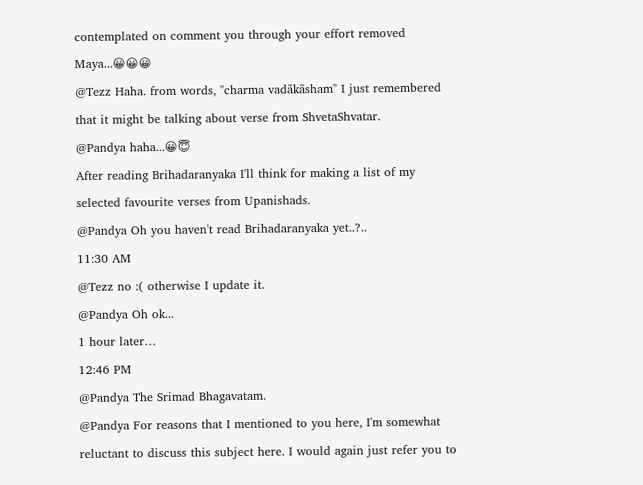contemplated on comment you through your effort removed Maya...😀😀😀
@Tezz Haha. from words, "charma vadãkãsham" I just remembered that it might be talking about verse from ShvetaShvatar.
@Pandya haha...😀😇
After reading Brihadaranyaka I'll think for making a list of my selected favourite verses from Upanishads.
@Pandya Oh you haven't read Brihadaranyaka yet..?..
11:30 AM
@Tezz no :( otherwise I update it.
@Pandya Oh ok...
1 hour later…
12:46 PM
@Pandya The Srimad Bhagavatam.
@Pandya For reasons that I mentioned to you here, I'm somewhat reluctant to discuss this subject here. I would again just refer you to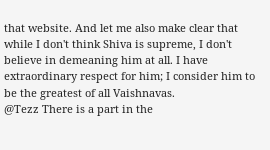that website. And let me also make clear that while I don't think Shiva is supreme, I don't believe in demeaning him at all. I have extraordinary respect for him; I consider him to be the greatest of all Vaishnavas.
@Tezz There is a part in the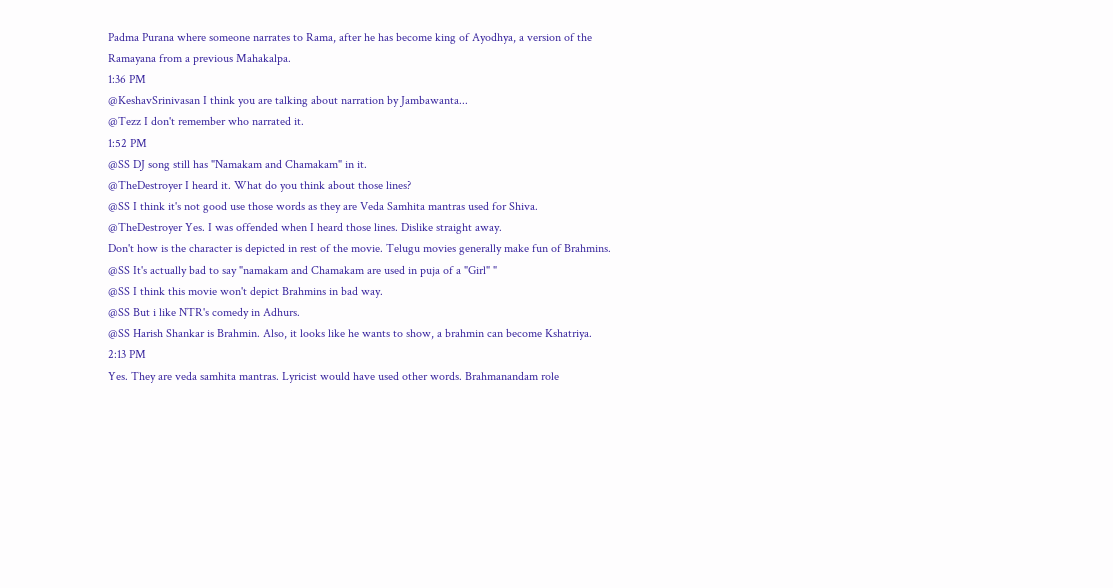Padma Purana where someone narrates to Rama, after he has become king of Ayodhya, a version of the Ramayana from a previous Mahakalpa.
1:36 PM
@KeshavSrinivasan I think you are talking about narration by Jambawanta...
@Tezz I don't remember who narrated it.
1:52 PM
@SS DJ song still has "Namakam and Chamakam" in it.
@TheDestroyer I heard it. What do you think about those lines?
@SS I think it's not good use those words as they are Veda Samhita mantras used for Shiva.
@TheDestroyer Yes. I was offended when I heard those lines. Dislike straight away.
Don't how is the character is depicted in rest of the movie. Telugu movies generally make fun of Brahmins.
@SS It's actually bad to say "namakam and Chamakam are used in puja of a "Girl" "
@SS I think this movie won't depict Brahmins in bad way.
@SS But i like NTR's comedy in Adhurs.
@SS Harish Shankar is Brahmin. Also, it looks like he wants to show, a brahmin can become Kshatriya.
2:13 PM
Yes. They are veda samhita mantras. Lyricist would have used other words. Brahmanandam role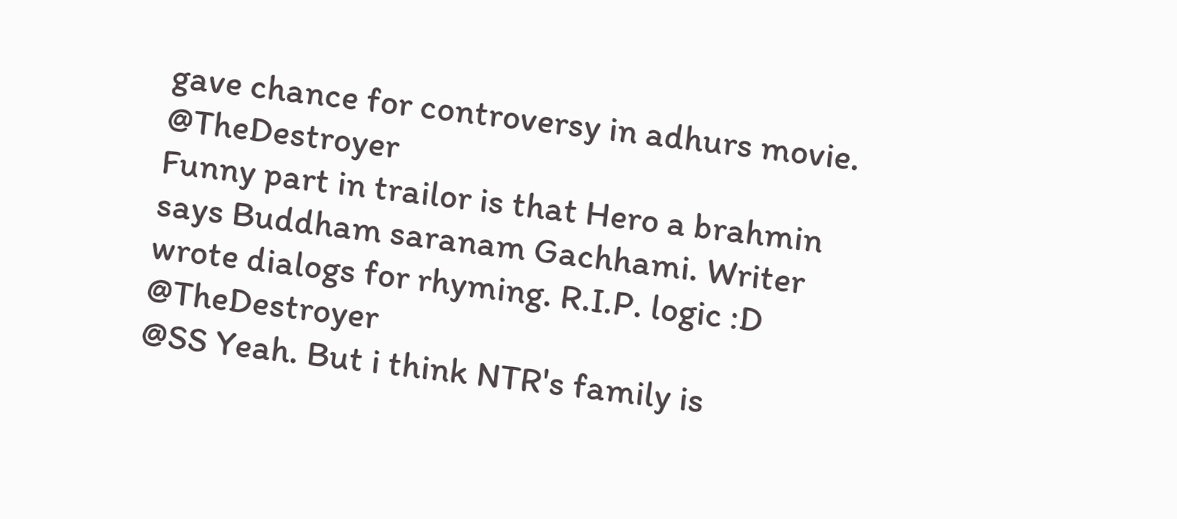gave chance for controversy in adhurs movie. @TheDestroyer
Funny part in trailor is that Hero a brahmin says Buddham saranam Gachhami. Writer wrote dialogs for rhyming. R.I.P. logic :D @TheDestroyer
@SS Yeah. But i think NTR's family is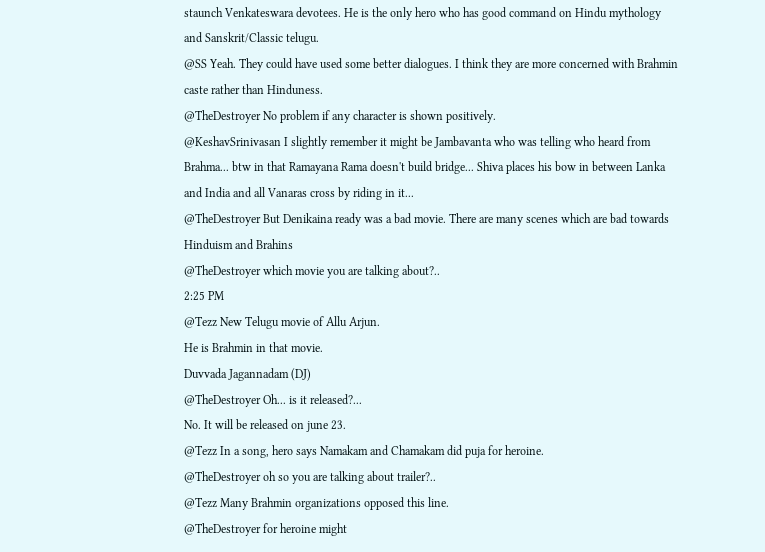staunch Venkateswara devotees. He is the only hero who has good command on Hindu mythology and Sanskrit/Classic telugu.
@SS Yeah. They could have used some better dialogues. I think they are more concerned with Brahmin caste rather than Hinduness.
@TheDestroyer No problem if any character is shown positively.
@KeshavSrinivasan I slightly remember it might be Jambavanta who was telling who heard from Brahma... btw in that Ramayana Rama doesn't build bridge... Shiva places his bow in between Lanka and India and all Vanaras cross by riding in it...
@TheDestroyer But Denikaina ready was a bad movie. There are many scenes which are bad towards Hinduism and Brahins
@TheDestroyer which movie you are talking about?..
2:25 PM
@Tezz New Telugu movie of Allu Arjun.
He is Brahmin in that movie.
Duvvada Jagannadam (DJ)
@TheDestroyer Oh... is it released?...
No. It will be released on june 23.
@Tezz In a song, hero says Namakam and Chamakam did puja for heroine.
@TheDestroyer oh so you are talking about trailer?..
@Tezz Many Brahmin organizations opposed this line.
@TheDestroyer for heroine might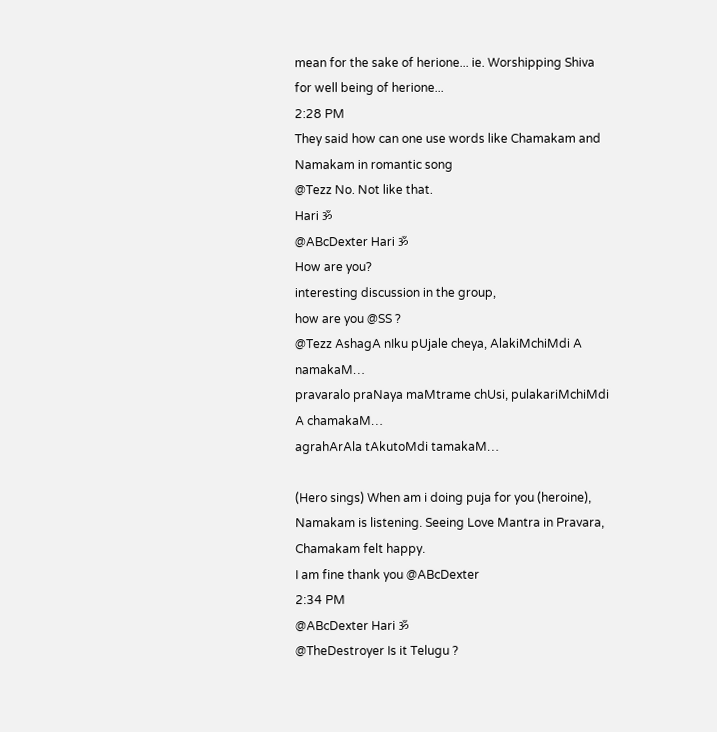mean for the sake of herione... ie. Worshipping Shiva for well being of herione...
2:28 PM
They said how can one use words like Chamakam and Namakam in romantic song
@Tezz No. Not like that.
Hari ॐ
@ABcDexter Hari ॐ
How are you?
interesting discussion in the group,
how are you @SS ?
@Tezz AshagA nIku pUjale cheya, AlakiMchiMdi A namakaM…
pravaralo praNaya maMtrame chUsi, pulakariMchiMdi A chamakaM…
agrahArAla tAkutoMdi tamakaM…

(Hero sings) When am i doing puja for you (heroine), Namakam is listening. Seeing Love Mantra in Pravara, Chamakam felt happy.
I am fine thank you @ABcDexter
2:34 PM
@ABcDexter Hari ॐ
@TheDestroyer Is it Telugu ?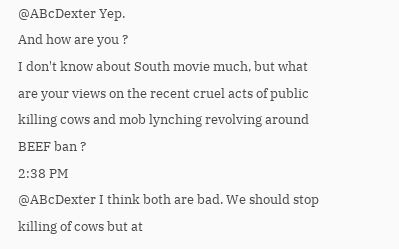@ABcDexter Yep.
And how are you ?
I don't know about South movie much, but what are your views on the recent cruel acts of public killing cows and mob lynching revolving around BEEF ban ?
2:38 PM
@ABcDexter I think both are bad. We should stop killing of cows but at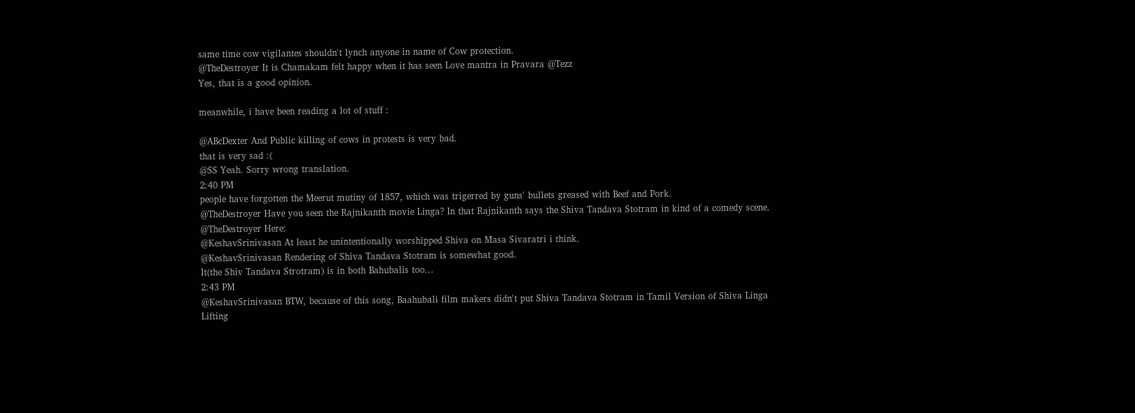same time cow vigilantes shouldn't lynch anyone in name of Cow protection.
@TheDestroyer It is Chamakam felt happy when it has seen Love mantra in Pravara @Tezz
Yes, that is a good opinion.

meanwhile, i have been reading a lot of stuff :

@ABcDexter And Public killing of cows in protests is very bad.
that is very sad :(
@SS Yeah. Sorry wrong translation.
2:40 PM
people have forgotten the Meerut mutiny of 1857, which was trigerred by guns' bullets greased with Beef and Pork.
@TheDestroyer Have you seen the Rajnikanth movie Linga? In that Rajnikanth says the Shiva Tandava Stotram in kind of a comedy scene.
@TheDestroyer Here:
@KeshavSrinivasan At least he unintentionally worshipped Shiva on Masa Sivaratri i think.
@KeshavSrinivasan Rendering of Shiva Tandava Stotram is somewhat good.
It(the Shiv Tandava Strotram) is in both Bahubalis too...
2:43 PM
@KeshavSrinivasan BTW, because of this song, Baahubali film makers didn't put Shiva Tandava Stotram in Tamil Version of Shiva Linga Lifting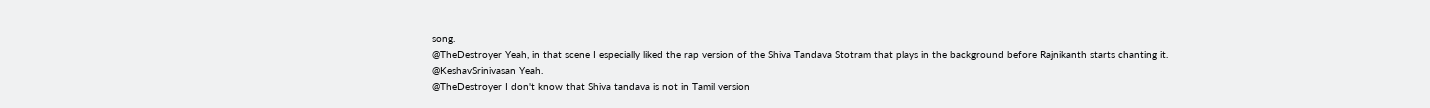song.
@TheDestroyer Yeah, in that scene I especially liked the rap version of the Shiva Tandava Stotram that plays in the background before Rajnikanth starts chanting it.
@KeshavSrinivasan Yeah.
@TheDestroyer I don't know that Shiva tandava is not in Tamil version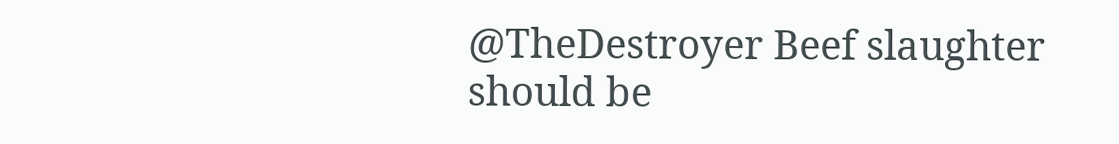@TheDestroyer Beef slaughter should be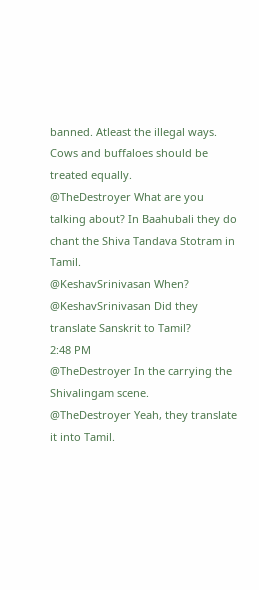banned. Atleast the illegal ways. Cows and buffaloes should be treated equally.
@TheDestroyer What are you talking about? In Baahubali they do chant the Shiva Tandava Stotram in Tamil.
@KeshavSrinivasan When?
@KeshavSrinivasan Did they translate Sanskrit to Tamil?
2:48 PM
@TheDestroyer In the carrying the Shivalingam scene.
@TheDestroyer Yeah, they translate it into Tamil.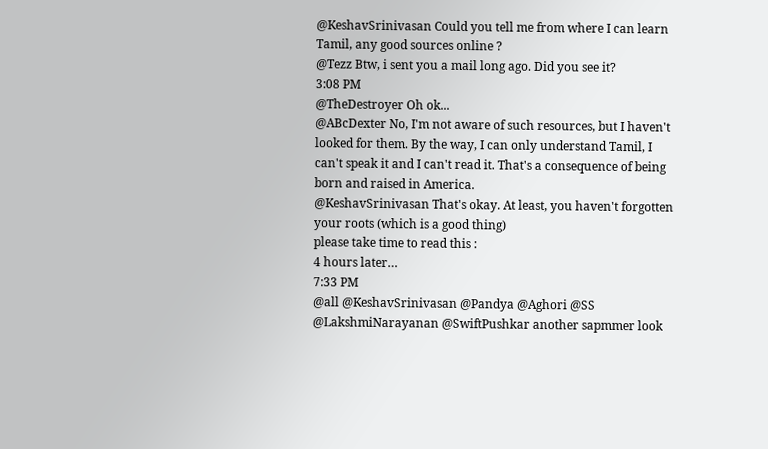@KeshavSrinivasan Could you tell me from where I can learn Tamil, any good sources online ?
@Tezz Btw, i sent you a mail long ago. Did you see it?
3:08 PM
@TheDestroyer Oh ok...
@ABcDexter No, I'm not aware of such resources, but I haven't looked for them. By the way, I can only understand Tamil, I can't speak it and I can't read it. That's a consequence of being born and raised in America.
@KeshavSrinivasan That's okay. At least, you haven't forgotten your roots (which is a good thing)
please take time to read this :
4 hours later…
7:33 PM
@all @KeshavSrinivasan @Pandya @Aghori @SS @LakshmiNarayanan @SwiftPushkar another sapmmer look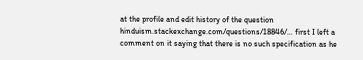at the profile and edit history of the question hinduism.stackexchange.com/questions/18846/… first I left a comment on it saying that there is no such specification as he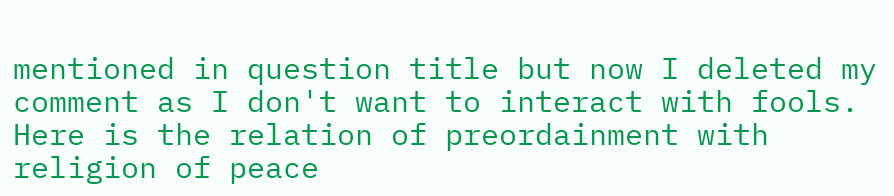mentioned in question title but now I deleted my comment as I don't want to interact with fools.
Here is the relation of preordainment with religion of peace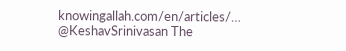knowingallah.com/en/articles/…
@KeshavSrinivasan The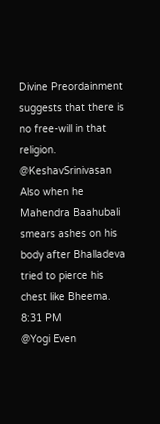Divine Preordainment suggests that there is no free-will in that religion.
@KeshavSrinivasan Also when he Mahendra Baahubali smears ashes on his body after Bhalladeva tried to pierce his chest like Bheema.
8:31 PM
@Yogi Even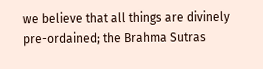we believe that all things are divinely pre-ordained; the Brahma Sutras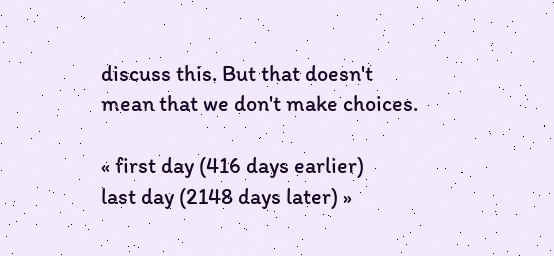discuss this. But that doesn't mean that we don't make choices.

« first day (416 days earlier)      last day (2148 days later) »